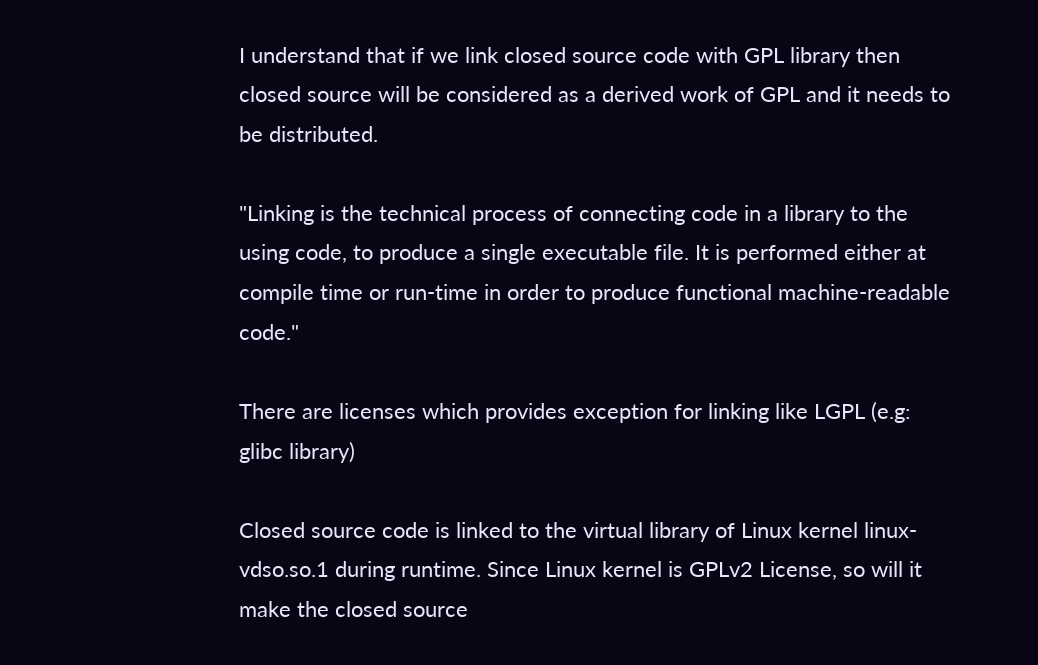I understand that if we link closed source code with GPL library then closed source will be considered as a derived work of GPL and it needs to be distributed.

"Linking is the technical process of connecting code in a library to the using code, to produce a single executable file. It is performed either at compile time or run-time in order to produce functional machine-readable code."

There are licenses which provides exception for linking like LGPL (e.g: glibc library)

Closed source code is linked to the virtual library of Linux kernel linux-vdso.so.1 during runtime. Since Linux kernel is GPLv2 License, so will it make the closed source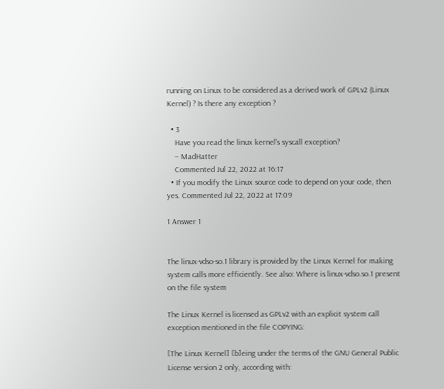running on Linux to be considered as a derived work of GPLv2 (Linux Kernel) ? Is there any exception ?

  • 3
    Have you read the linux kernel's syscall exception?
    – MadHatter
    Commented Jul 22, 2022 at 16:17
  • If you modify the Linux source code to depend on your code, then yes. Commented Jul 22, 2022 at 17:09

1 Answer 1


The linux-vdso-so.1 library is provided by the Linux Kernel for making system calls more efficiently. See also: Where is linux-vdso.so.1 present on the file system

The Linux Kernel is licensed as GPLv2 with an explicit system call exception mentioned in the file COPYING:

[The Linux Kernel] [b]eing under the terms of the GNU General Public License version 2 only, according with: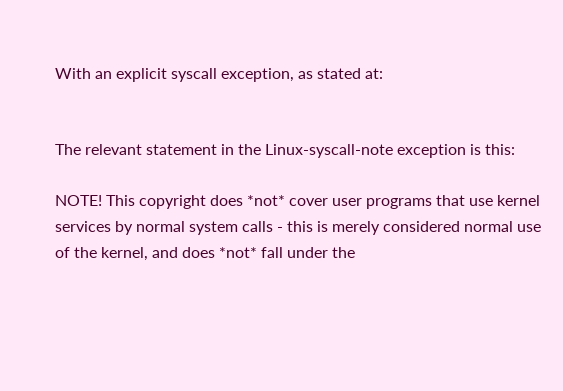With an explicit syscall exception, as stated at:


The relevant statement in the Linux-syscall-note exception is this:

NOTE! This copyright does *not* cover user programs that use kernel services by normal system calls - this is merely considered normal use of the kernel, and does *not* fall under the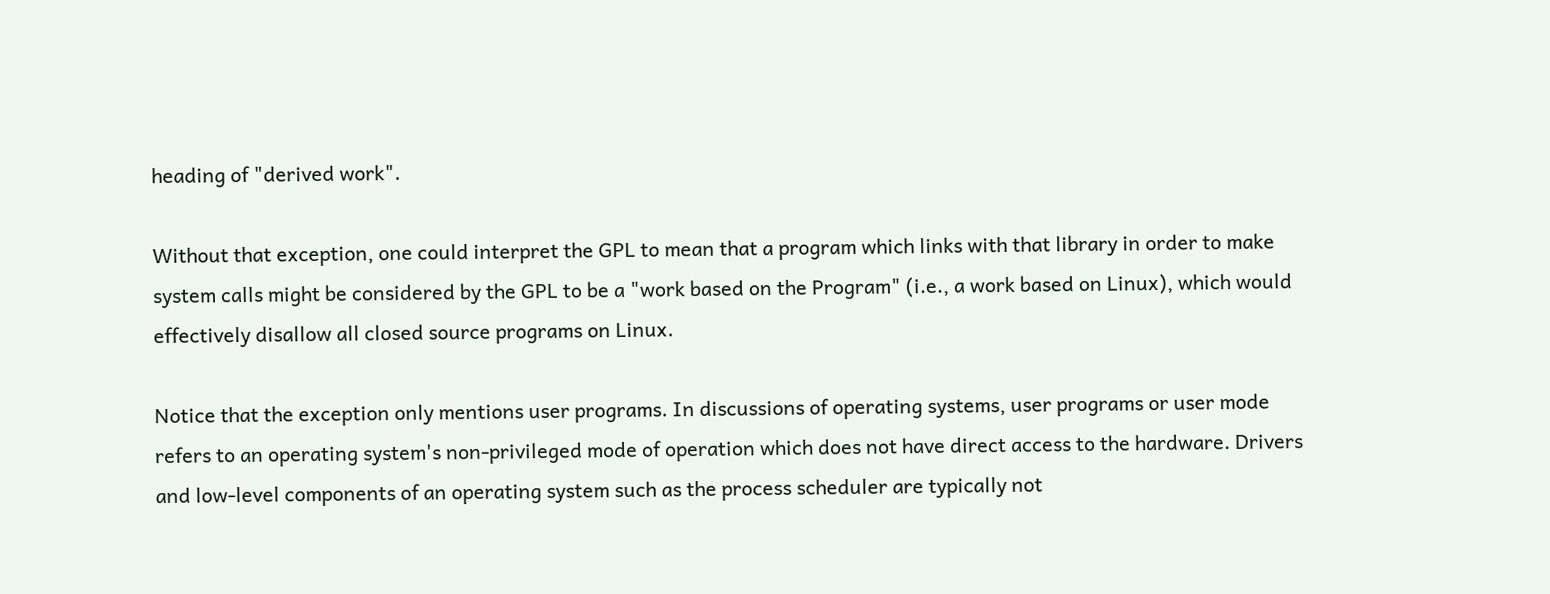heading of "derived work".

Without that exception, one could interpret the GPL to mean that a program which links with that library in order to make system calls might be considered by the GPL to be a "work based on the Program" (i.e., a work based on Linux), which would effectively disallow all closed source programs on Linux.

Notice that the exception only mentions user programs. In discussions of operating systems, user programs or user mode refers to an operating system's non-privileged mode of operation which does not have direct access to the hardware. Drivers and low-level components of an operating system such as the process scheduler are typically not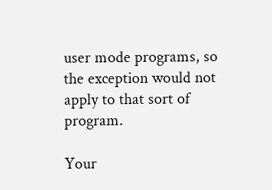user mode programs, so the exception would not apply to that sort of program.

Your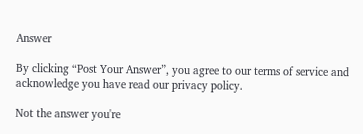Answer

By clicking “Post Your Answer”, you agree to our terms of service and acknowledge you have read our privacy policy.

Not the answer you're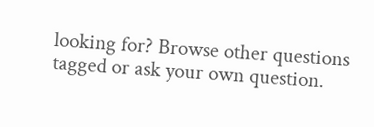looking for? Browse other questions tagged or ask your own question.